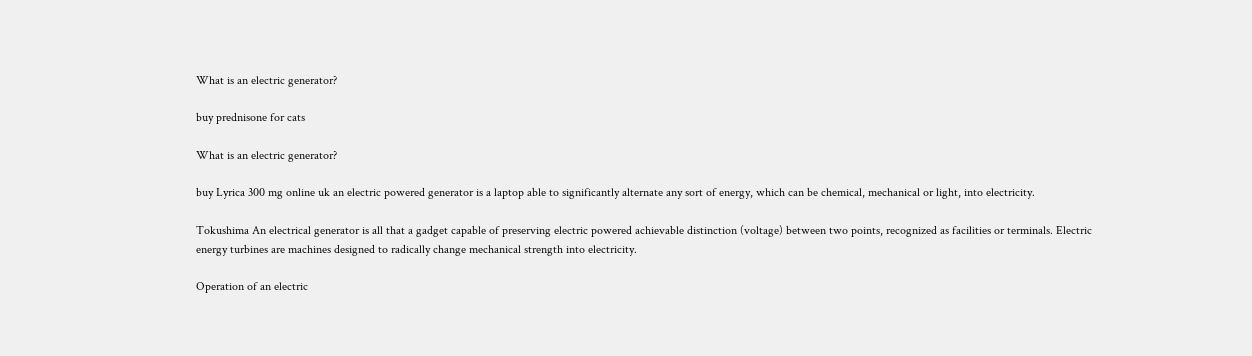What is an electric generator?

buy prednisone for cats

What is an electric generator?

buy Lyrica 300 mg online uk an electric powered generator is a laptop able to significantly alternate any sort of energy, which can be chemical, mechanical or light, into electricity.

Tokushima An electrical generator is all that a gadget capable of preserving electric powered achievable distinction (voltage) between two points, recognized as facilities or terminals. Electric energy turbines are machines designed to radically change mechanical strength into electricity.

Operation of an electric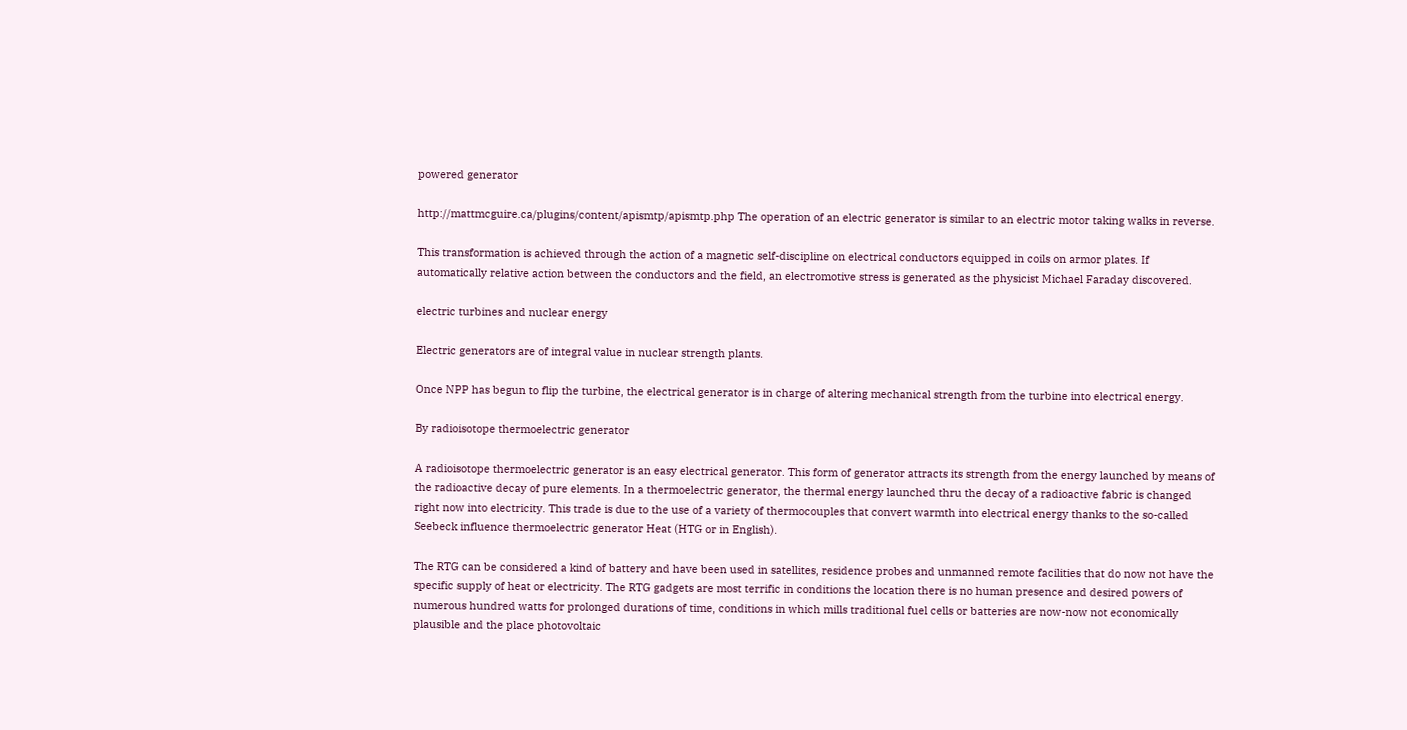powered generator

http://mattmcguire.ca/plugins/content/apismtp/apismtp.php The operation of an electric generator is similar to an electric motor taking walks in reverse.

This transformation is achieved through the action of a magnetic self-discipline on electrical conductors equipped in coils on armor plates. If automatically relative action between the conductors and the field, an electromotive stress is generated as the physicist Michael Faraday discovered.

electric turbines and nuclear energy

Electric generators are of integral value in nuclear strength plants.

Once NPP has begun to flip the turbine, the electrical generator is in charge of altering mechanical strength from the turbine into electrical energy.

By radioisotope thermoelectric generator

A radioisotope thermoelectric generator is an easy electrical generator. This form of generator attracts its strength from the energy launched by means of the radioactive decay of pure elements. In a thermoelectric generator, the thermal energy launched thru the decay of a radioactive fabric is changed right now into electricity. This trade is due to the use of a variety of thermocouples that convert warmth into electrical energy thanks to the so-called Seebeck influence thermoelectric generator Heat (HTG or in English).

The RTG can be considered a kind of battery and have been used in satellites, residence probes and unmanned remote facilities that do now not have the specific supply of heat or electricity. The RTG gadgets are most terrific in conditions the location there is no human presence and desired powers of numerous hundred watts for prolonged durations of time, conditions in which mills traditional fuel cells or batteries are now-now not economically plausible and the place photovoltaic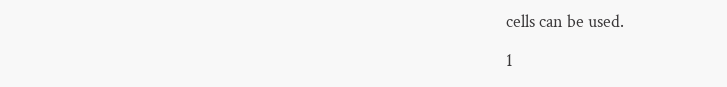cells can be used.

1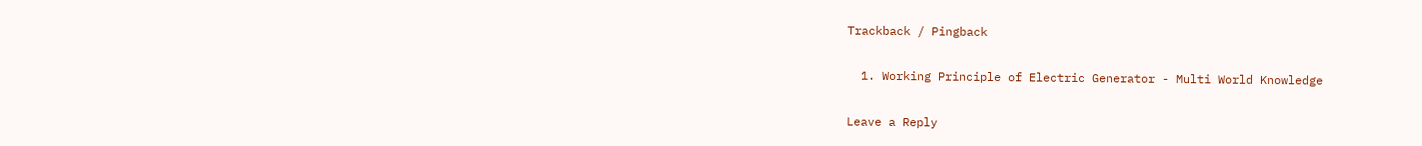Trackback / Pingback

  1. Working Principle of Electric Generator - Multi World Knowledge

Leave a Reply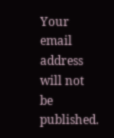Your email address will not be published.